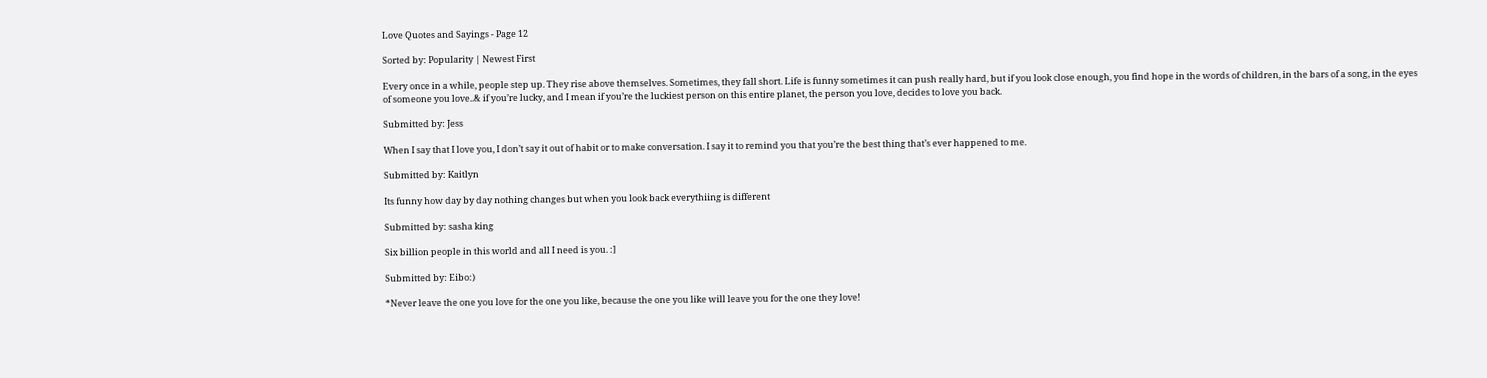Love Quotes and Sayings - Page 12

Sorted by: Popularity | Newest First

Every once in a while, people step up. They rise above themselves. Sometimes, they fall short. Life is funny sometimes it can push really hard, but if you look close enough, you find hope in the words of children, in the bars of a song, in the eyes of someone you love..& if you’re lucky, and I mean if you’re the luckiest person on this entire planet, the person you love, decides to love you back.

Submitted by: Jess

When I say that I love you, I don’t say it out of habit or to make conversation. I say it to remind you that you’re the best thing that’s ever happened to me.

Submitted by: Kaitlyn

Its funny how day by day nothing changes but when you look back everythiing is different

Submitted by: sasha king

Six billion people in this world and all I need is you. :]

Submitted by: Eibo:)

*Never leave the one you love for the one you like, because the one you like will leave you for the one they love!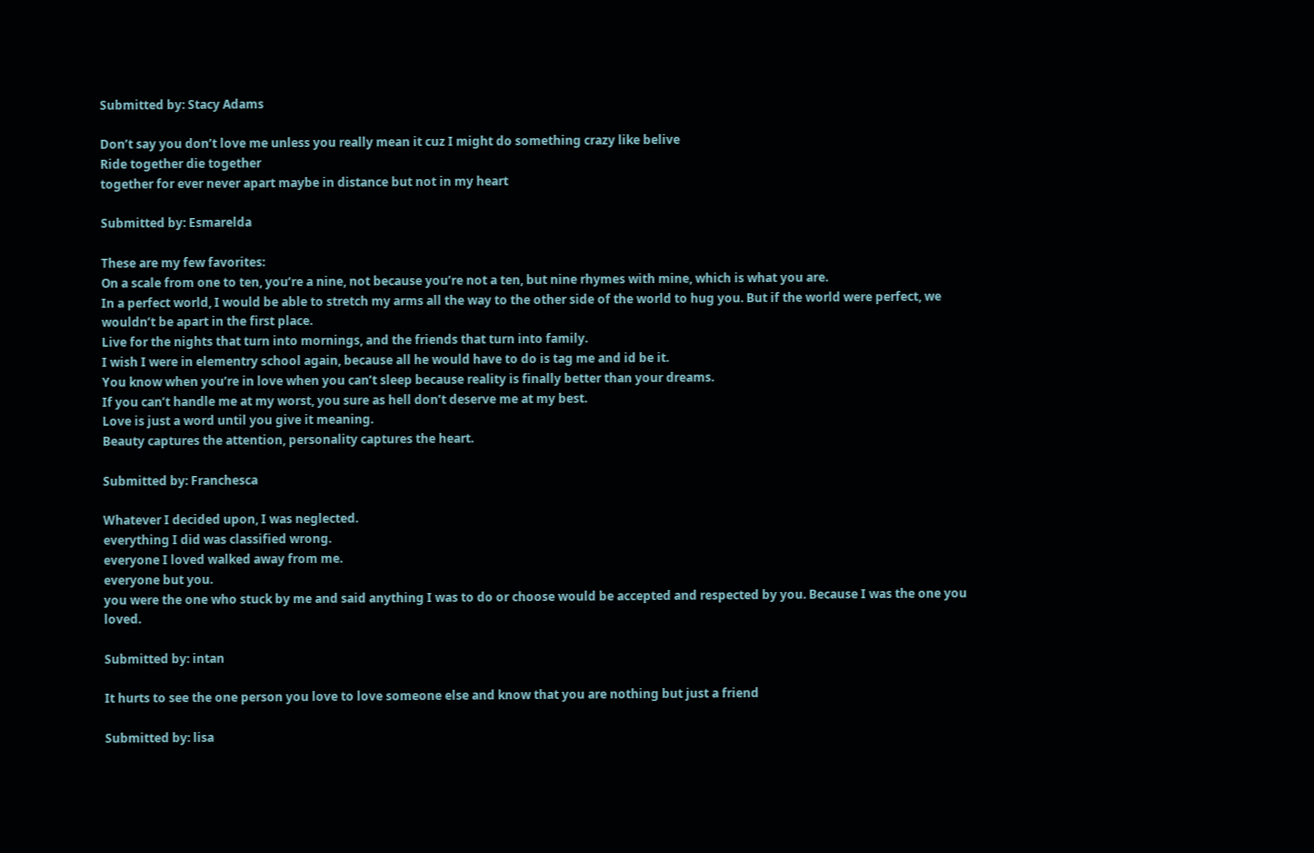Submitted by: Stacy Adams

Don’t say you don’t love me unless you really mean it cuz I might do something crazy like belive
Ride together die together
together for ever never apart maybe in distance but not in my heart

Submitted by: Esmarelda

These are my few favorites:
On a scale from one to ten, you’re a nine, not because you’re not a ten, but nine rhymes with mine, which is what you are.
In a perfect world, I would be able to stretch my arms all the way to the other side of the world to hug you. But if the world were perfect, we wouldn’t be apart in the first place.
Live for the nights that turn into mornings, and the friends that turn into family.
I wish I were in elementry school again, because all he would have to do is tag me and id be it.
You know when you’re in love when you can’t sleep because reality is finally better than your dreams.
If you can’t handle me at my worst, you sure as hell don’t deserve me at my best.
Love is just a word until you give it meaning.
Beauty captures the attention, personality captures the heart.

Submitted by: Franchesca

Whatever I decided upon, I was neglected.
everything I did was classified wrong.
everyone I loved walked away from me.
everyone but you.
you were the one who stuck by me and said anything I was to do or choose would be accepted and respected by you. Because I was the one you loved.

Submitted by: intan

It hurts to see the one person you love to love someone else and know that you are nothing but just a friend

Submitted by: lisa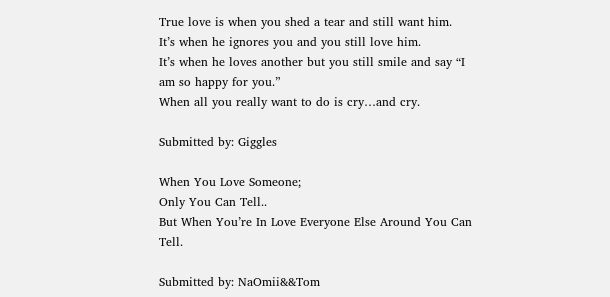True love is when you shed a tear and still want him.
It’s when he ignores you and you still love him.
It’s when he loves another but you still smile and say “I am so happy for you.”
When all you really want to do is cry…and cry.

Submitted by: Giggles

When You Love Someone;
Only You Can Tell..
But When You’re In Love Everyone Else Around You Can Tell.

Submitted by: NaOmii&&Tom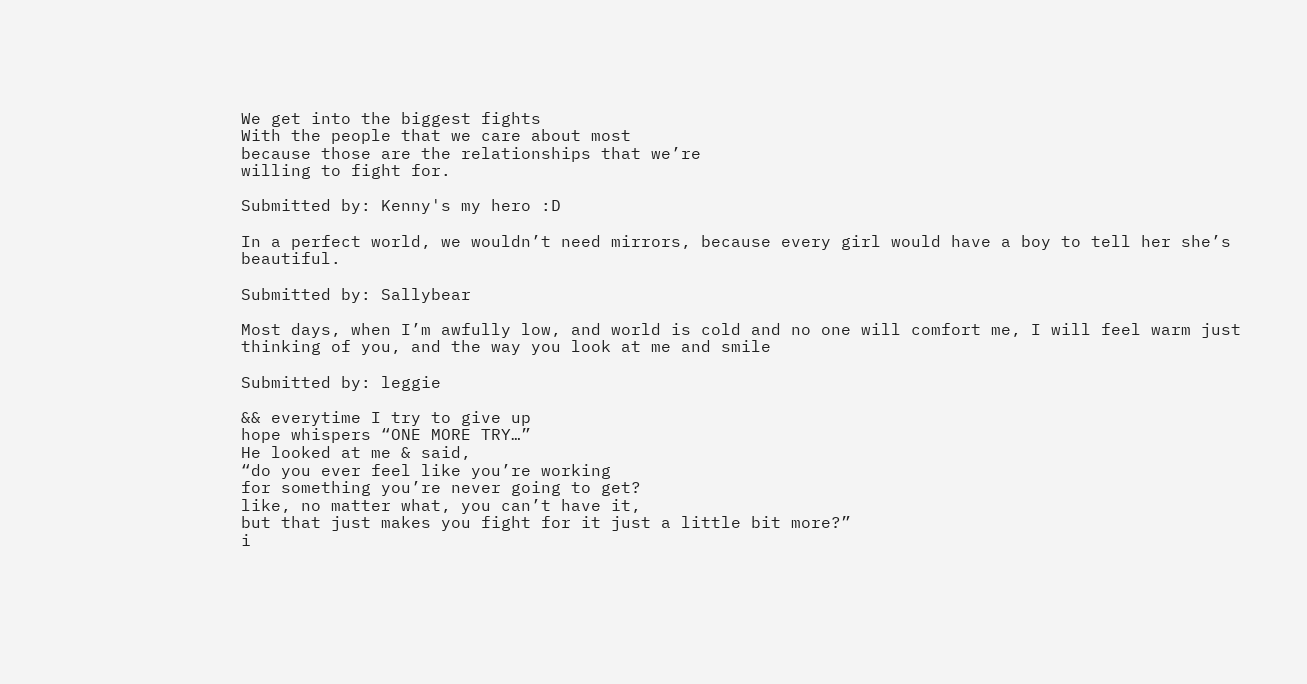We get into the biggest fights
With the people that we care about most
because those are the relationships that we’re
willing to fight for.

Submitted by: Kenny's my hero :D

In a perfect world, we wouldn’t need mirrors, because every girl would have a boy to tell her she’s beautiful.

Submitted by: Sallybear

Most days, when I’m awfully low, and world is cold and no one will comfort me, I will feel warm just thinking of you, and the way you look at me and smile

Submitted by: leggie

&& everytime I try to give up
hope whispers “ONE MORE TRY…”
He looked at me & said,
“do you ever feel like you’re working
for something you’re never going to get?
like, no matter what, you can’t have it,
but that just makes you fight for it just a little bit more?”
i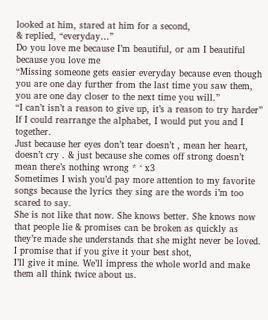looked at him, stared at him for a second,
& replied, “everyday…”
Do you love me because I’m beautiful, or am I beautiful because you love me
“Missing someone gets easier everyday because even though you are one day further from the last time you saw them, you are one day closer to the next time you will.”
“I can’t isn’t a reason to give up, it’s a reason to try harder”
If I could rearrange the alphabet, I would put you and I together.
Just because her eyes don’t tear doesn’t , mean her heart, doesn’t cry . & just because she comes off strong doesn’t mean there’s nothing wrong * ‘ x3
Sometimes I wish you’d pay more attention to my favorite songs because the lyrics they sing are the words i’m too scared to say.
She is not like that now. She knows better. She knows now that people lie & promises can be broken as quickly as they’re made she understands that she might never be loved.
I promise that if you give it your best shot,
I’ll give it mine. We’ll impress the whole world and make them all think twice about us.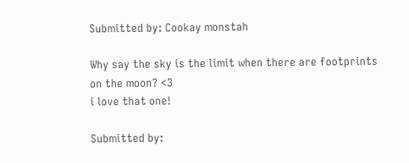Submitted by: Cookay monstah

Why say the sky is the limit when there are footprints on the moon? <3
i love that one!

Submitted by: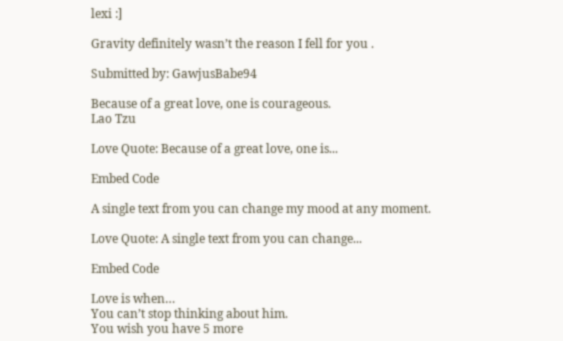lexi :]

Gravity definitely wasn’t the reason I fell for you .

Submitted by: GawjusBabe94

Because of a great love, one is courageous.
Lao Tzu

Love Quote: Because of a great love, one is...

Embed Code

A single text from you can change my mood at any moment.

Love Quote: A single text from you can change...

Embed Code

Love is when…
You can’t stop thinking about him.
You wish you have 5 more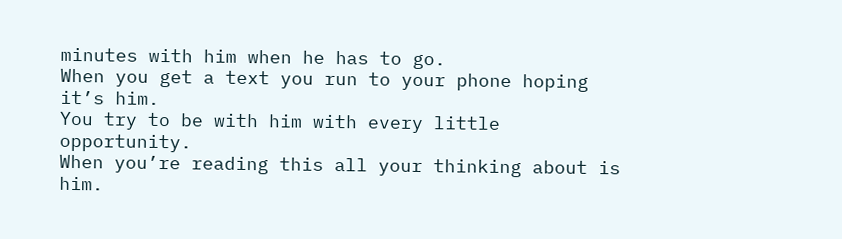minutes with him when he has to go.
When you get a text you run to your phone hoping it’s him.
You try to be with him with every little opportunity.
When you’re reading this all your thinking about is him.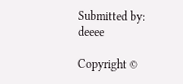Submitted by: deeee

Copyright ©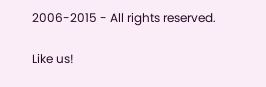2006-2015 - All rights reserved.

Like us!